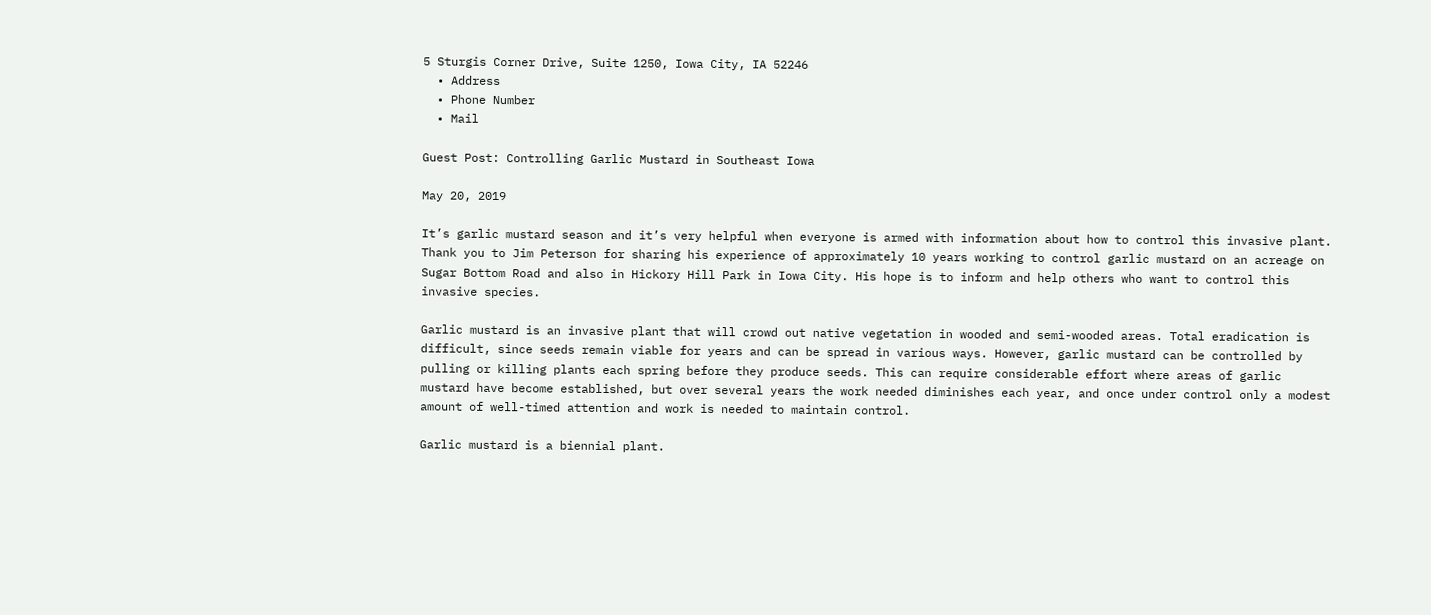5 Sturgis Corner Drive, Suite 1250, Iowa City, IA 52246
  • Address
  • Phone Number
  • Mail

Guest Post: Controlling Garlic Mustard in Southeast Iowa

May 20, 2019

It’s garlic mustard season and it’s very helpful when everyone is armed with information about how to control this invasive plant. Thank you to Jim Peterson for sharing his experience of approximately 10 years working to control garlic mustard on an acreage on Sugar Bottom Road and also in Hickory Hill Park in Iowa City. His hope is to inform and help others who want to control this invasive species.

Garlic mustard is an invasive plant that will crowd out native vegetation in wooded and semi-wooded areas. Total eradication is difficult, since seeds remain viable for years and can be spread in various ways. However, garlic mustard can be controlled by pulling or killing plants each spring before they produce seeds. This can require considerable effort where areas of garlic mustard have become established, but over several years the work needed diminishes each year, and once under control only a modest amount of well-timed attention and work is needed to maintain control.

Garlic mustard is a biennial plant.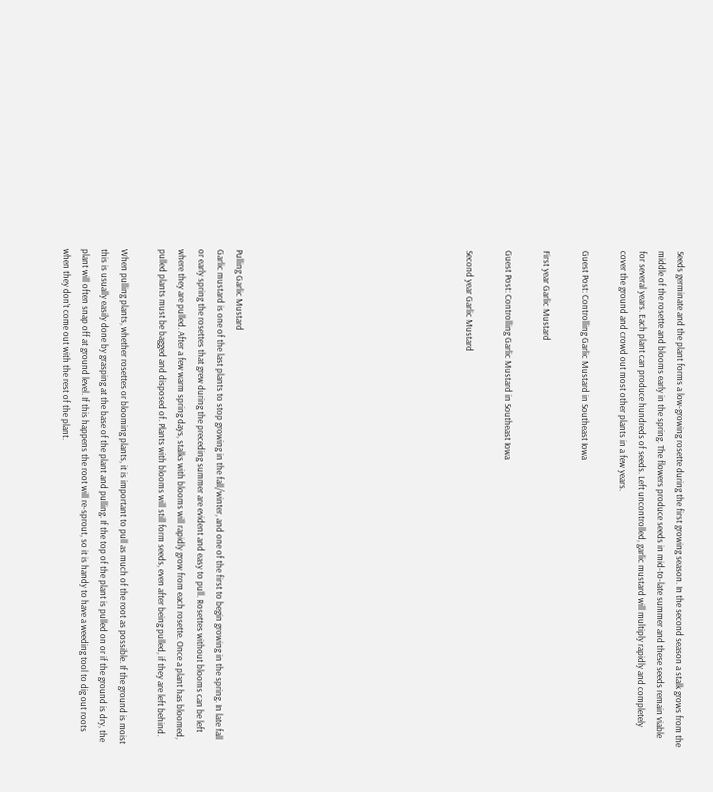Seeds germinate and the plant forms a low-growing rosette during the first growing season. In the second season a stalk grows from the middle of the rosette and blooms early in the spring. The flowers produce seeds in mid-to-late summer and these seeds remain viable for several years. Each plant can produce hundreds of seeds. Left uncontrolled, garlic mustard will multiply rapidly and completely cover the ground and crowd out most other plants in a few years.

Guest Post: Controlling Garlic Mustard in Southeast Iowa

First year Garlic Mustard

Guest Post: Controlling Garlic Mustard in Southeast Iowa

Second year Garlic Mustard











Pulling Garlic Mustard
Garlic mustard is one of the last plants to stop growing in the fall/winter, and one of the first to begin growing in the spring. In late fall or early spring the rosettes that grew during the preceding summer are evident and easy to pull. Rosettes without blooms can be left where they are pulled. After a few warm spring days, stalks with blooms will rapidly grow from each rosette. Once a plant has bloomed, pulled plants must be bagged and disposed of. Plants with blooms will still form seeds, even after being pulled, if they are left behind.

When pulling plants, whether rosettes or blooming plants, it is important to pull as much of the root as possible. If the ground is moist this is usually easily done by grasping at the base of the plant and pulling. If the top of the plant is pulled on or if the ground is dry, the plant will often snap off at ground level. If this happens the root will re-sprout, so it is handy to have a weeding tool to dig out roots when they don’t come out with the rest of the plant.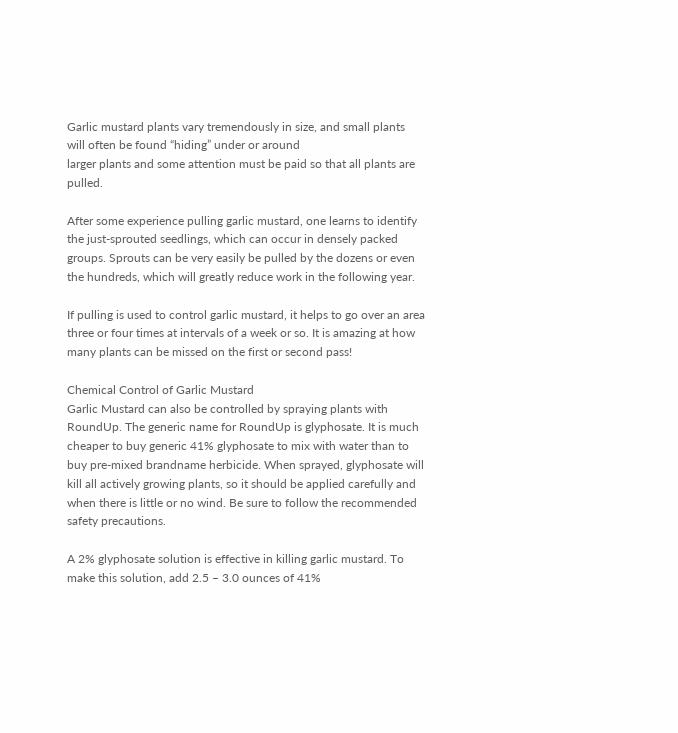Garlic mustard plants vary tremendously in size, and small plants will often be found “hiding” under or around
larger plants and some attention must be paid so that all plants are pulled.

After some experience pulling garlic mustard, one learns to identify the just-sprouted seedlings, which can occur in densely packed groups. Sprouts can be very easily be pulled by the dozens or even the hundreds, which will greatly reduce work in the following year.

If pulling is used to control garlic mustard, it helps to go over an area three or four times at intervals of a week or so. It is amazing at how many plants can be missed on the first or second pass!

Chemical Control of Garlic Mustard
Garlic Mustard can also be controlled by spraying plants with RoundUp. The generic name for RoundUp is glyphosate. It is much cheaper to buy generic 41% glyphosate to mix with water than to buy pre-mixed brandname herbicide. When sprayed, glyphosate will kill all actively growing plants, so it should be applied carefully and when there is little or no wind. Be sure to follow the recommended safety precautions.

A 2% glyphosate solution is effective in killing garlic mustard. To make this solution, add 2.5 – 3.0 ounces of 41%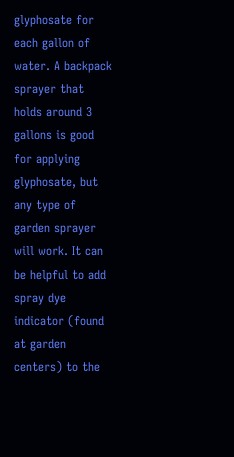glyphosate for each gallon of water. A backpack sprayer that holds around 3 gallons is good for applying glyphosate, but any type of garden sprayer will work. It can be helpful to add spray dye indicator (found at garden centers) to the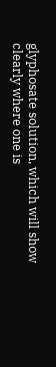glyphosate solution, which will show clearly where one is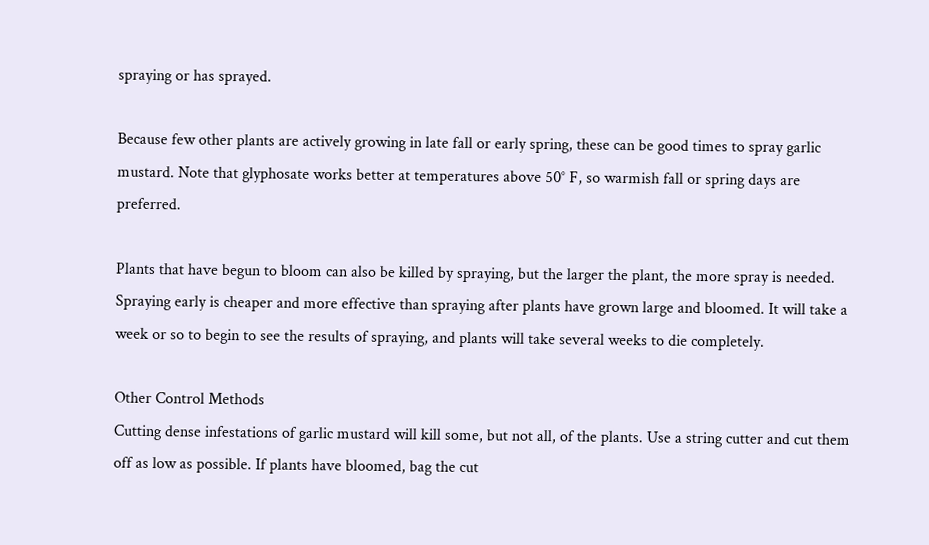spraying or has sprayed.

Because few other plants are actively growing in late fall or early spring, these can be good times to spray garlic mustard. Note that glyphosate works better at temperatures above 50° F, so warmish fall or spring days are preferred.

Plants that have begun to bloom can also be killed by spraying, but the larger the plant, the more spray is needed. Spraying early is cheaper and more effective than spraying after plants have grown large and bloomed. It will take a week or so to begin to see the results of spraying, and plants will take several weeks to die completely.

Other Control Methods
Cutting dense infestations of garlic mustard will kill some, but not all, of the plants. Use a string cutter and cut them off as low as possible. If plants have bloomed, bag the cut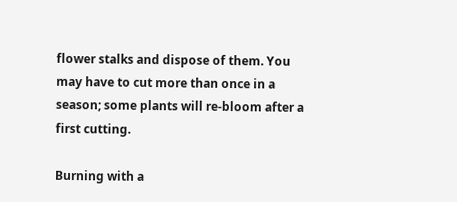flower stalks and dispose of them. You may have to cut more than once in a season; some plants will re-bloom after a first cutting.

Burning with a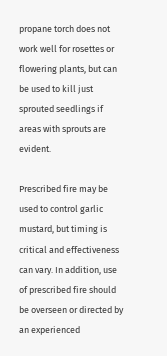propane torch does not work well for rosettes or flowering plants, but can be used to kill just sprouted seedlings if areas with sprouts are evident.

Prescribed fire may be used to control garlic mustard, but timing is critical and effectiveness can vary. In addition, use of prescribed fire should be overseen or directed by an experienced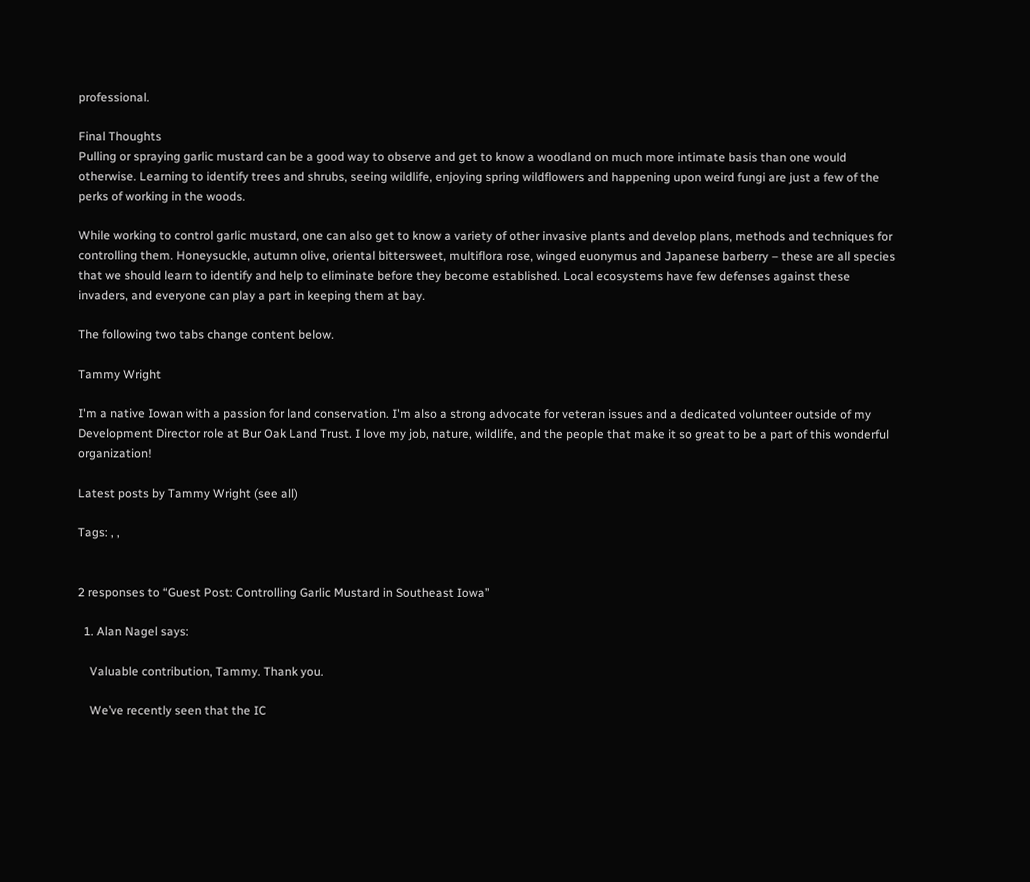professional.

Final Thoughts
Pulling or spraying garlic mustard can be a good way to observe and get to know a woodland on much more intimate basis than one would otherwise. Learning to identify trees and shrubs, seeing wildlife, enjoying spring wildflowers and happening upon weird fungi are just a few of the perks of working in the woods.

While working to control garlic mustard, one can also get to know a variety of other invasive plants and develop plans, methods and techniques for controlling them. Honeysuckle, autumn olive, oriental bittersweet, multiflora rose, winged euonymus and Japanese barberry – these are all species that we should learn to identify and help to eliminate before they become established. Local ecosystems have few defenses against these invaders, and everyone can play a part in keeping them at bay.

The following two tabs change content below.

Tammy Wright

I'm a native Iowan with a passion for land conservation. I'm also a strong advocate for veteran issues and a dedicated volunteer outside of my Development Director role at Bur Oak Land Trust. I love my job, nature, wildlife, and the people that make it so great to be a part of this wonderful organization!

Latest posts by Tammy Wright (see all)

Tags: , ,


2 responses to “Guest Post: Controlling Garlic Mustard in Southeast Iowa”

  1. Alan Nagel says:

    Valuable contribution, Tammy. Thank you.

    We’ve recently seen that the IC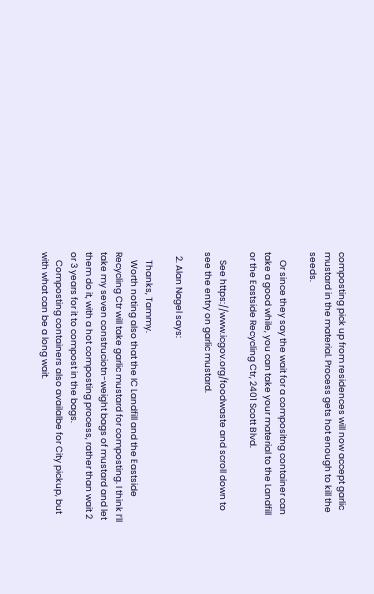composting pick up from residences will now accept garlic mustard in the material. Process gets hot enough to kill the seeds.

    Or since they say the wait for a compositng container can take a good while, you can take your material to the Landfill or the Eastside Recycling Ctr, 2401 Scott Blvd.

    See https://www.icgov.org/foodwaste and scroll down to see the entry on garlic mustard.

  2. Alan Nagel says:

    Thanks, Tammy.
    Worth noting also that the IC Landfill and the Eastside Recycling Ctr will take garlic mustard for composting. I think I’ll take my seven construciotn-weight bags of mustard and let them do it, with a hot composting process, rather than wait 2 or 3 years for it to compost in the bags.
    Composting containers also availalbe for City pickup, but with what can be a long wait.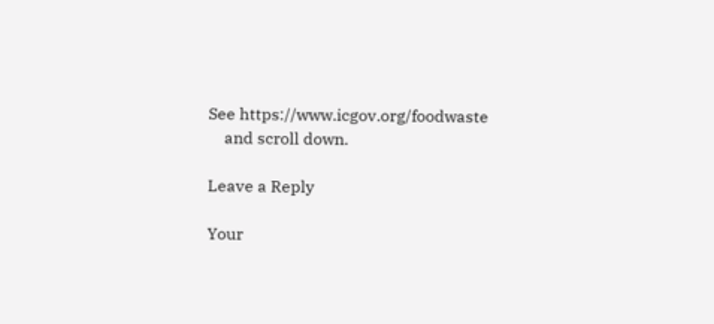See https://www.icgov.org/foodwaste
    and scroll down.

Leave a Reply

Your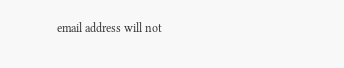email address will not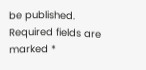be published. Required fields are marked *